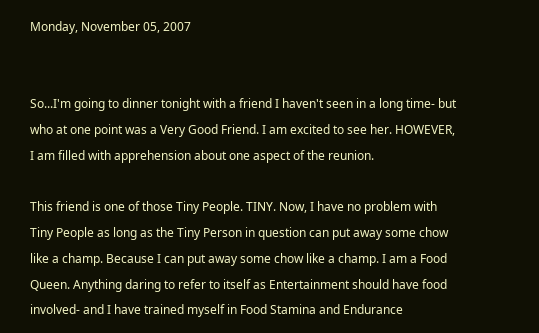Monday, November 05, 2007


So...I'm going to dinner tonight with a friend I haven't seen in a long time- but who at one point was a Very Good Friend. I am excited to see her. HOWEVER, I am filled with apprehension about one aspect of the reunion.

This friend is one of those Tiny People. TINY. Now, I have no problem with Tiny People as long as the Tiny Person in question can put away some chow like a champ. Because I can put away some chow like a champ. I am a Food Queen. Anything daring to refer to itself as Entertainment should have food involved- and I have trained myself in Food Stamina and Endurance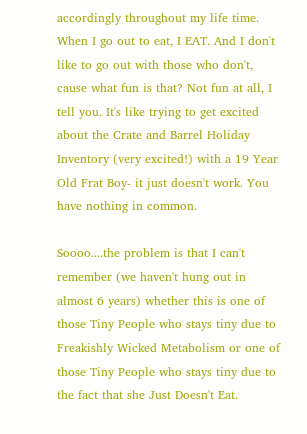accordingly throughout my life time. When I go out to eat, I EAT. And I don't like to go out with those who don't, cause what fun is that? Not fun at all, I tell you. It's like trying to get excited about the Crate and Barrel Holiday Inventory (very excited!) with a 19 Year Old Frat Boy- it just doesn't work. You have nothing in common.

Soooo....the problem is that I can't remember (we haven't hung out in almost 6 years) whether this is one of those Tiny People who stays tiny due to Freakishly Wicked Metabolism or one of those Tiny People who stays tiny due to the fact that she Just Doesn't Eat.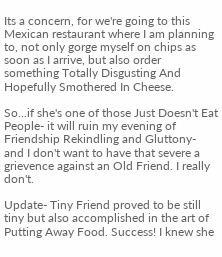Its a concern, for we're going to this Mexican restaurant where I am planning to, not only gorge myself on chips as soon as I arrive, but also order something Totally Disgusting And Hopefully Smothered In Cheese.

So...if she's one of those Just Doesn't Eat People- it will ruin my evening of Friendship Rekindling and Gluttony- and I don't want to have that severe a grievence against an Old Friend. I really don't.

Update- Tiny Friend proved to be still tiny but also accomplished in the art of Putting Away Food. Success! I knew she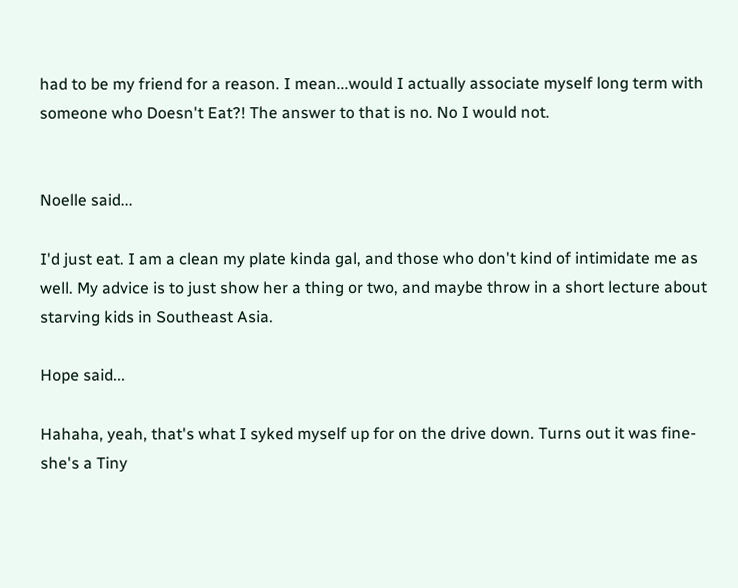had to be my friend for a reason. I mean...would I actually associate myself long term with someone who Doesn't Eat?! The answer to that is no. No I would not.


Noelle said...

I'd just eat. I am a clean my plate kinda gal, and those who don't kind of intimidate me as well. My advice is to just show her a thing or two, and maybe throw in a short lecture about starving kids in Southeast Asia.

Hope said...

Hahaha, yeah, that's what I syked myself up for on the drive down. Turns out it was fine- she's a Tiny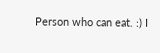Person who can eat. :) I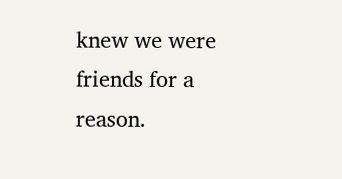knew we were friends for a reason.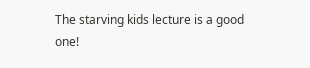The starving kids lecture is a good one!